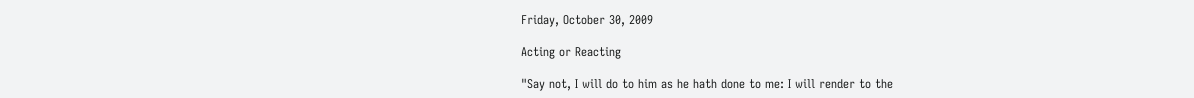Friday, October 30, 2009

Acting or Reacting

"Say not, I will do to him as he hath done to me: I will render to the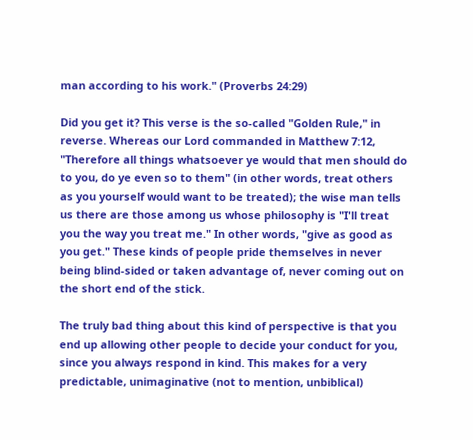man according to his work." (Proverbs 24:29)

Did you get it? This verse is the so-called "Golden Rule," in reverse. Whereas our Lord commanded in Matthew 7:12, "Therefore all things whatsoever ye would that men should do to you, do ye even so to them" (in other words, treat others as you yourself would want to be treated); the wise man tells us there are those among us whose philosophy is "I'll treat you the way you treat me." In other words, "give as good as you get." These kinds of people pride themselves in never being blind-sided or taken advantage of, never coming out on the short end of the stick.

The truly bad thing about this kind of perspective is that you end up allowing other people to decide your conduct for you, since you always respond in kind. This makes for a very predictable, unimaginative (not to mention, unbiblical)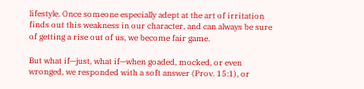lifestyle. Once someone especially adept at the art of irritation finds out this weakness in our character, and can always be sure of getting a rise out of us, we become fair game.

But what if—just, what if—when goaded, mocked, or even wronged, we responded with a soft answer (Prov. 15:1), or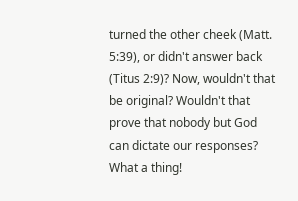turned the other cheek (Matt. 5:39), or didn't answer back (Titus 2:9)? Now, wouldn't that be original? Wouldn't that prove that nobody but God can dictate our responses? What a thing!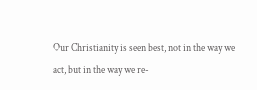Our Christianity is seen best, not in the way we act, but in the way we re-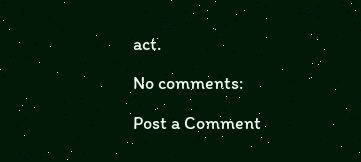act.

No comments:

Post a Comment